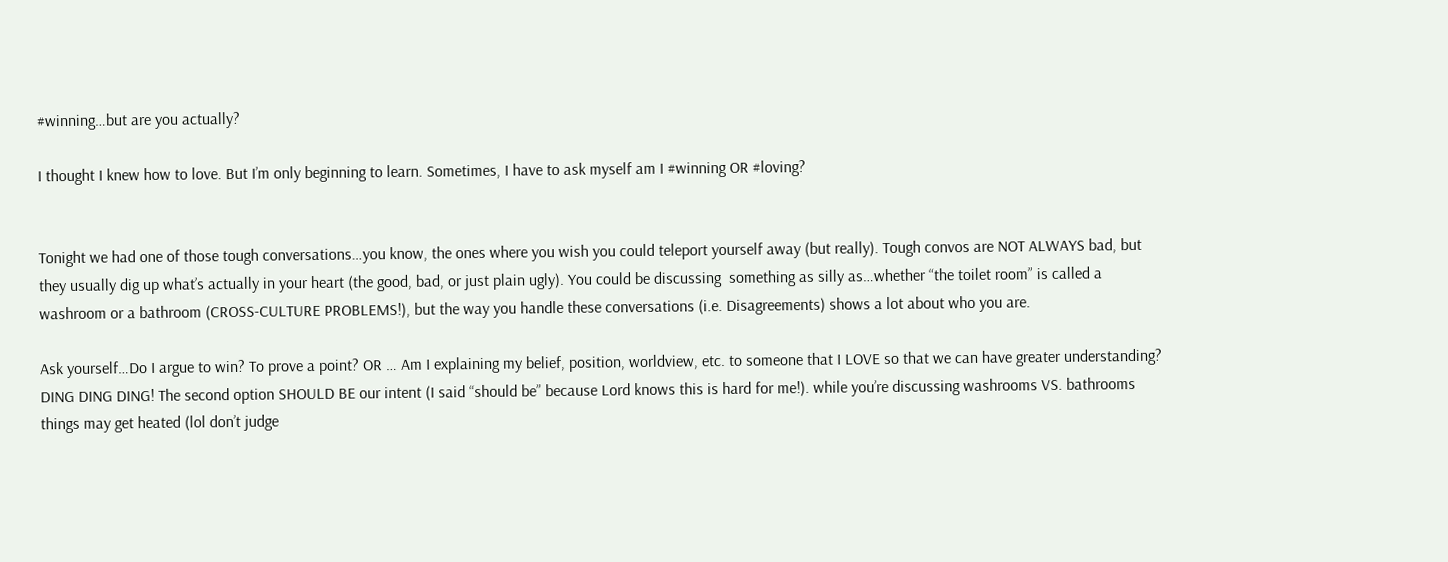#winning…but are you actually?

I thought I knew how to love. But I’m only beginning to learn. Sometimes, I have to ask myself am I #winning OR #loving?


Tonight we had one of those tough conversations…you know, the ones where you wish you could teleport yourself away (but really). Tough convos are NOT ALWAYS bad, but they usually dig up what’s actually in your heart (the good, bad, or just plain ugly). You could be discussing  something as silly as…whether “the toilet room” is called a washroom or a bathroom (CROSS-CULTURE PROBLEMS!), but the way you handle these conversations (i.e. Disagreements) shows a lot about who you are.

Ask yourself…Do I argue to win? To prove a point? OR … Am I explaining my belief, position, worldview, etc. to someone that I LOVE so that we can have greater understanding? DING DING DING! The second option SHOULD BE our intent (I said “should be” because Lord knows this is hard for me!). while you’re discussing washrooms VS. bathrooms things may get heated (lol don’t judge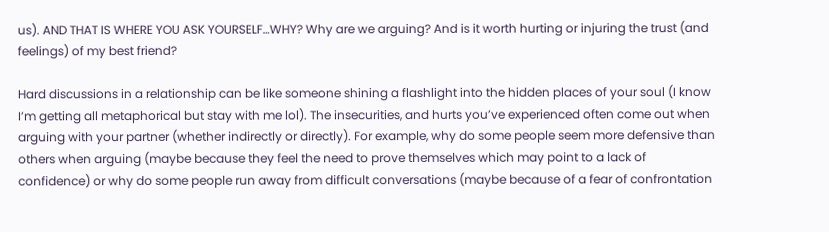us). AND THAT IS WHERE YOU ASK YOURSELF…WHY? Why are we arguing? And is it worth hurting or injuring the trust (and feelings) of my best friend?

Hard discussions in a relationship can be like someone shining a flashlight into the hidden places of your soul (I know I’m getting all metaphorical but stay with me lol). The insecurities, and hurts you’ve experienced often come out when arguing with your partner (whether indirectly or directly). For example, why do some people seem more defensive than others when arguing (maybe because they feel the need to prove themselves which may point to a lack of confidence) or why do some people run away from difficult conversations (maybe because of a fear of confrontation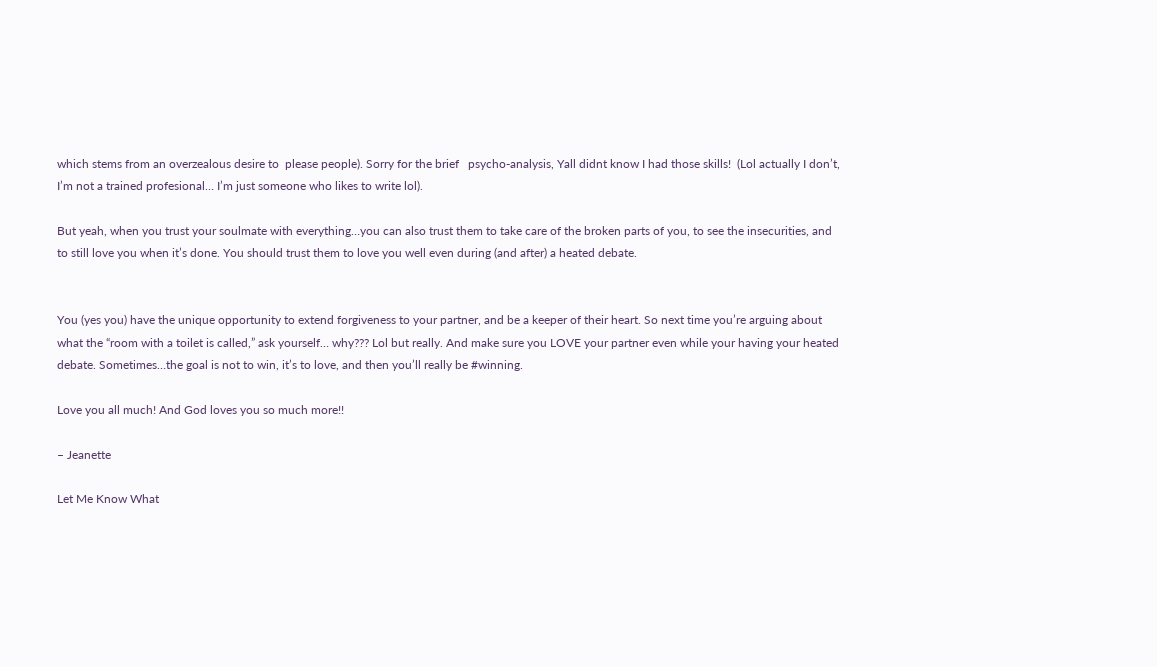which stems from an overzealous desire to  please people). Sorry for the brief   psycho-analysis, Yall didnt know I had those skills!  (Lol actually I don’t, I’m not a trained profesional… I’m just someone who likes to write lol).

But yeah, when you trust your soulmate with everything…you can also trust them to take care of the broken parts of you, to see the insecurities, and to still love you when it’s done. You should trust them to love you well even during (and after) a heated debate.


You (yes you) have the unique opportunity to extend forgiveness to your partner, and be a keeper of their heart. So next time you’re arguing about what the “room with a toilet is called,” ask yourself… why??? Lol but really. And make sure you LOVE your partner even while your having your heated debate. Sometimes…the goal is not to win, it’s to love, and then you’ll really be #winning.

Love you all much! And God loves you so much more!!

– Jeanette

Let Me Know What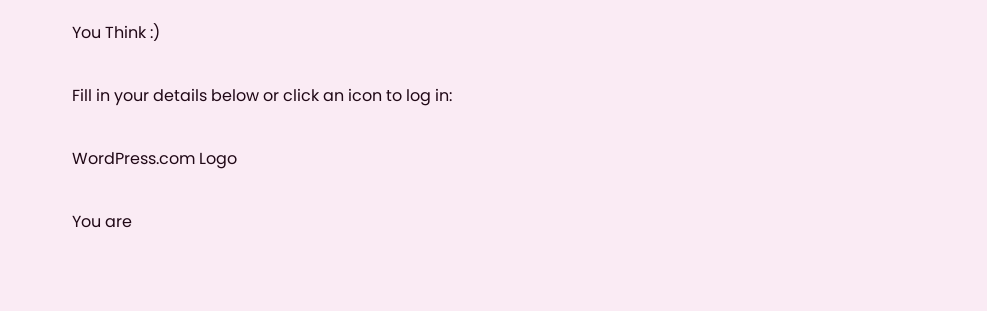You Think :)

Fill in your details below or click an icon to log in:

WordPress.com Logo

You are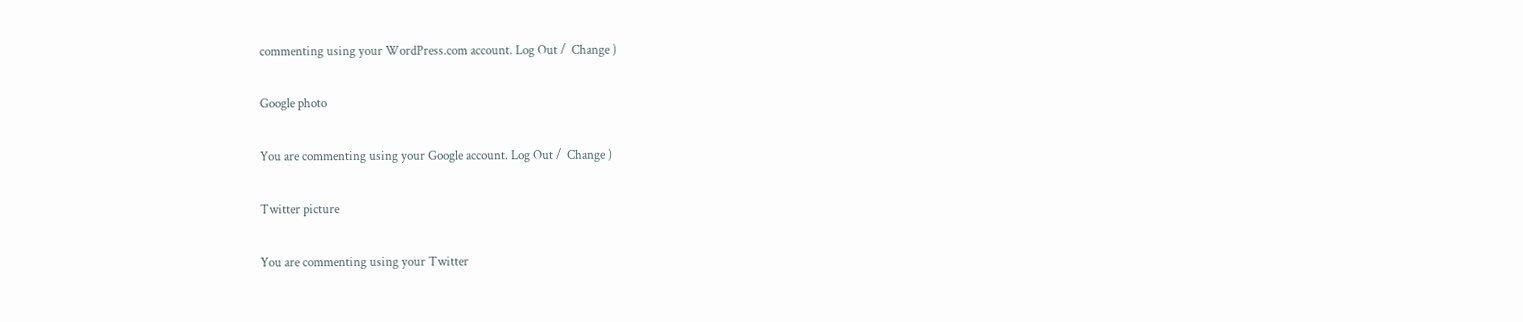commenting using your WordPress.com account. Log Out /  Change )

Google photo

You are commenting using your Google account. Log Out /  Change )

Twitter picture

You are commenting using your Twitter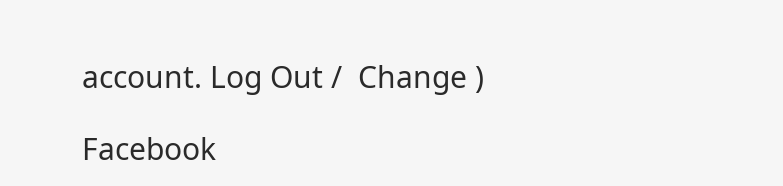account. Log Out /  Change )

Facebook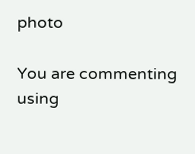photo

You are commenting using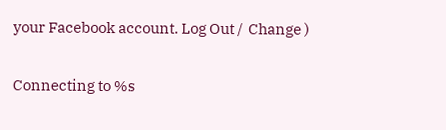your Facebook account. Log Out /  Change )

Connecting to %s